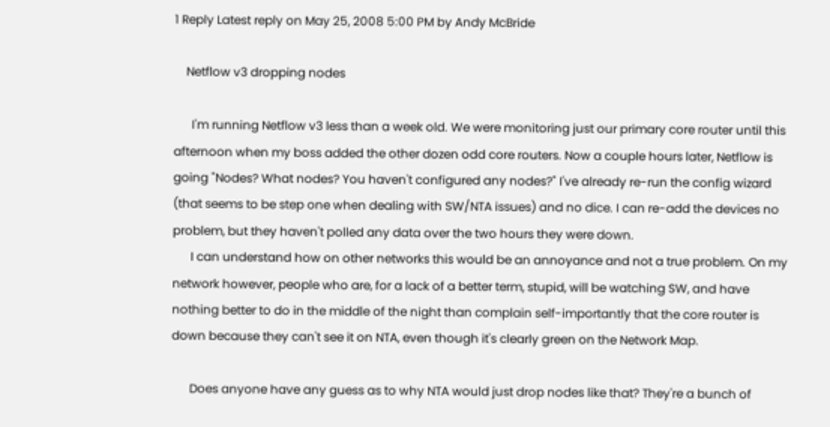1 Reply Latest reply on May 25, 2008 5:00 PM by Andy McBride

    Netflow v3 dropping nodes

      I'm running Netflow v3 less than a week old. We were monitoring just our primary core router until this afternoon when my boss added the other dozen odd core routers. Now a couple hours later, Netflow is going "Nodes? What nodes? You haven't configured any nodes?" I've already re-run the config wizard (that seems to be step one when dealing with SW/NTA issues) and no dice. I can re-add the devices no problem, but they haven't polled any data over the two hours they were down.
      I can understand how on other networks this would be an annoyance and not a true problem. On my network however, people who are, for a lack of a better term, stupid, will be watching SW, and have nothing better to do in the middle of the night than complain self-importantly that the core router is down because they can't see it on NTA, even though it's clearly green on the Network Map.

      Does anyone have any guess as to why NTA would just drop nodes like that? They're a bunch of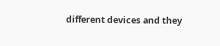different devices and they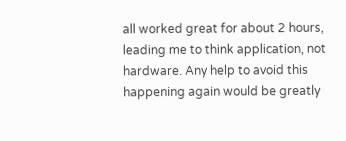all worked great for about 2 hours, leading me to think application, not hardware. Any help to avoid this happening again would be greatly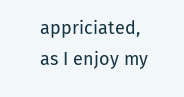appriciated, as I enjoy my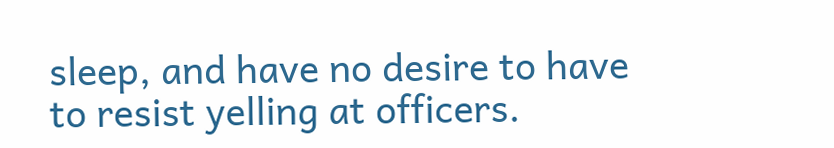sleep, and have no desire to have to resist yelling at officers.